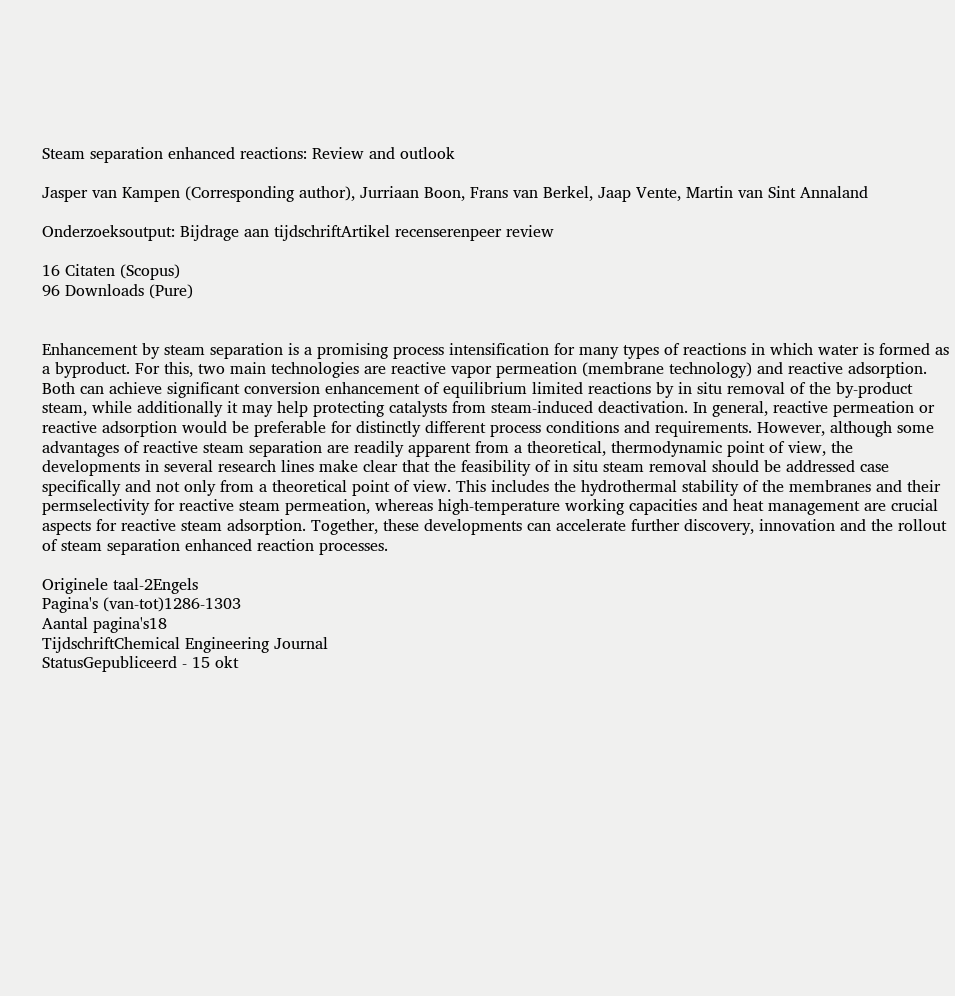Steam separation enhanced reactions: Review and outlook

Jasper van Kampen (Corresponding author), Jurriaan Boon, Frans van Berkel, Jaap Vente, Martin van Sint Annaland

Onderzoeksoutput: Bijdrage aan tijdschriftArtikel recenserenpeer review

16 Citaten (Scopus)
96 Downloads (Pure)


Enhancement by steam separation is a promising process intensification for many types of reactions in which water is formed as a byproduct. For this, two main technologies are reactive vapor permeation (membrane technology) and reactive adsorption. Both can achieve significant conversion enhancement of equilibrium limited reactions by in situ removal of the by-product steam, while additionally it may help protecting catalysts from steam-induced deactivation. In general, reactive permeation or reactive adsorption would be preferable for distinctly different process conditions and requirements. However, although some advantages of reactive steam separation are readily apparent from a theoretical, thermodynamic point of view, the developments in several research lines make clear that the feasibility of in situ steam removal should be addressed case specifically and not only from a theoretical point of view. This includes the hydrothermal stability of the membranes and their permselectivity for reactive steam permeation, whereas high-temperature working capacities and heat management are crucial aspects for reactive steam adsorption. Together, these developments can accelerate further discovery, innovation and the rollout of steam separation enhanced reaction processes.

Originele taal-2Engels
Pagina's (van-tot)1286-1303
Aantal pagina's18
TijdschriftChemical Engineering Journal
StatusGepubliceerd - 15 okt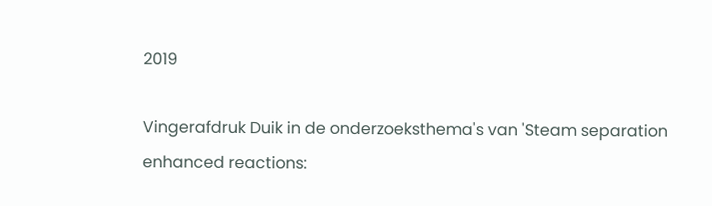2019

Vingerafdruk Duik in de onderzoeksthema's van 'Steam separation enhanced reactions: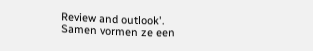Review and outlook'. Samen vormen ze een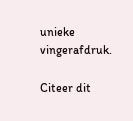unieke vingerafdruk.

Citeer dit